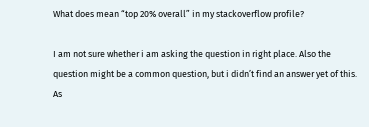What does mean “top 20% overall” in my stackoverflow profile?

I am not sure whether i am asking the question in right place. Also the question might be a common question, but i didn’t find an answer yet of this. As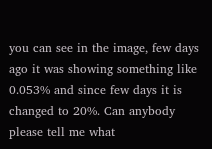you can see in the image, few days ago it was showing something like 0.053% and since few days it is changed to 20%. Can anybody please tell me what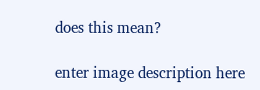does this mean?

enter image description here